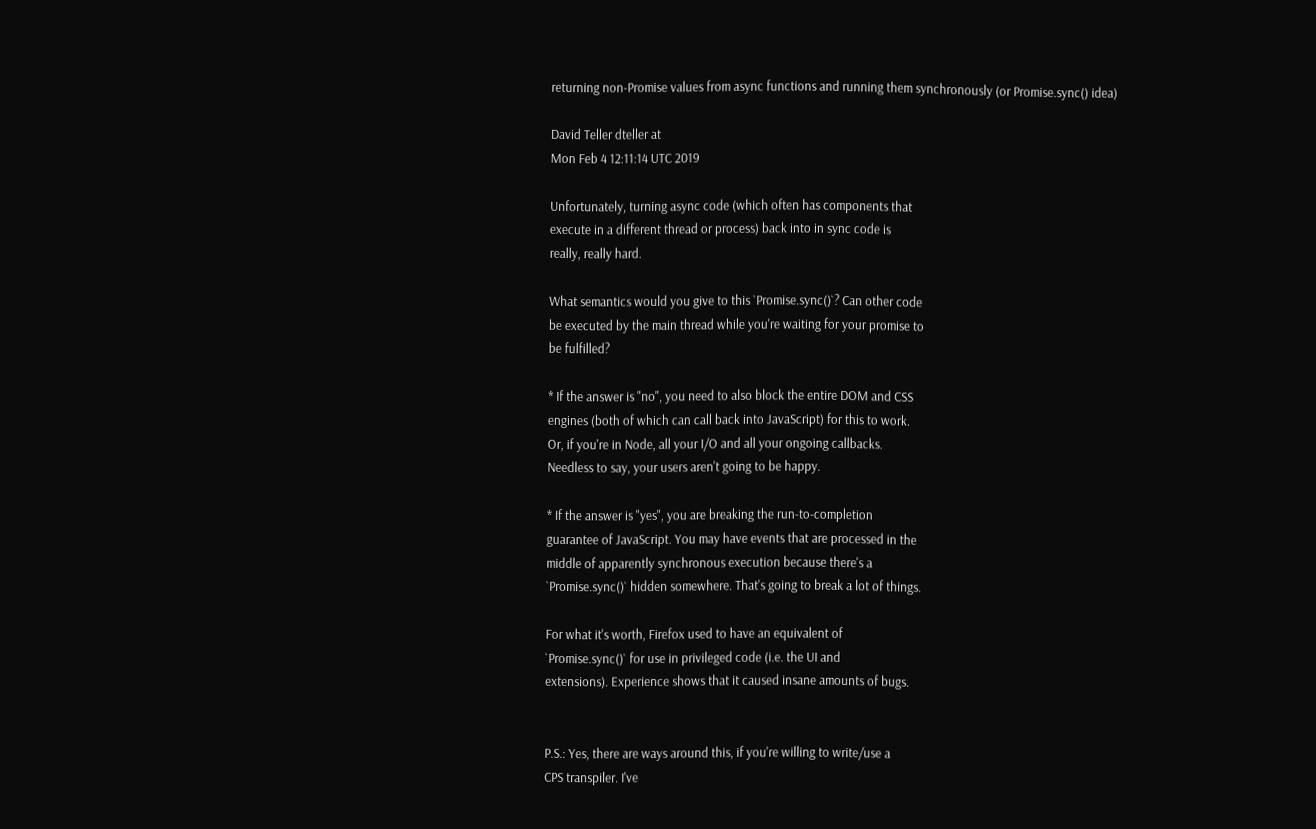returning non-Promise values from async functions and running them synchronously (or Promise.sync() idea)

David Teller dteller at
Mon Feb 4 12:11:14 UTC 2019

Unfortunately, turning async code (which often has components that
execute in a different thread or process) back into in sync code is
really, really hard.

What semantics would you give to this `Promise.sync()`? Can other code
be executed by the main thread while you're waiting for your promise to
be fulfilled?

* If the answer is "no", you need to also block the entire DOM and CSS
engines (both of which can call back into JavaScript) for this to work.
Or, if you're in Node, all your I/O and all your ongoing callbacks.
Needless to say, your users aren't going to be happy.

* If the answer is "yes", you are breaking the run-to-completion
guarantee of JavaScript. You may have events that are processed in the
middle of apparently synchronous execution because there's a
`Promise.sync()` hidden somewhere. That's going to break a lot of things.

For what it's worth, Firefox used to have an equivalent of
`Promise.sync()` for use in privileged code (i.e. the UI and
extensions). Experience shows that it caused insane amounts of bugs.


P.S.: Yes, there are ways around this, if you're willing to write/use a
CPS transpiler. I've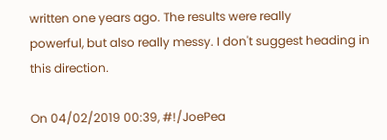written one years ago. The results were really
powerful, but also really messy. I don't suggest heading in this direction.

On 04/02/2019 00:39, #!/JoePea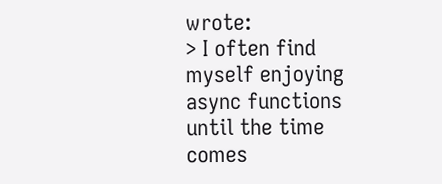wrote:
> I often find myself enjoying async functions until the time comes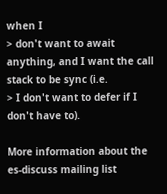when I
> don't want to await anything, and I want the call stack to be sync (i.e.
> I don't want to defer if I don't have to).

More information about the es-discuss mailing list